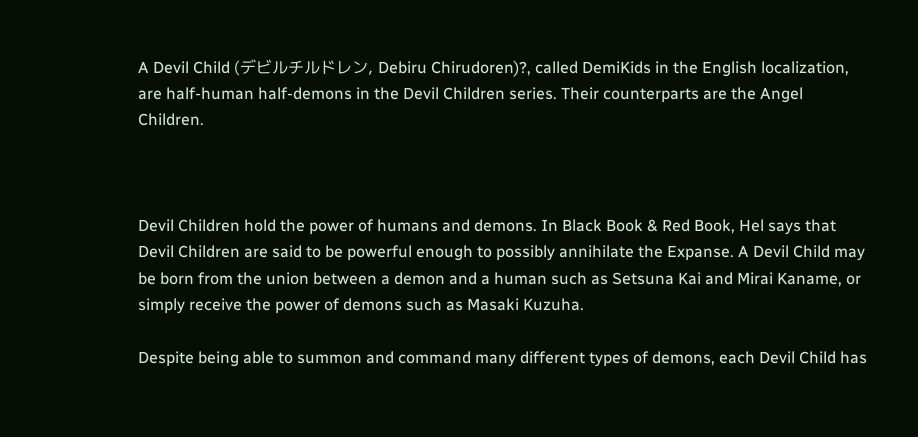A Devil Child (デビルチルドレン, Debiru Chirudoren)?, called DemiKids in the English localization, are half-human half-demons in the Devil Children series. Their counterparts are the Angel Children.



Devil Children hold the power of humans and demons. In Black Book & Red Book, Hel says that Devil Children are said to be powerful enough to possibly annihilate the Expanse. A Devil Child may be born from the union between a demon and a human such as Setsuna Kai and Mirai Kaname, or simply receive the power of demons such as Masaki Kuzuha.

Despite being able to summon and command many different types of demons, each Devil Child has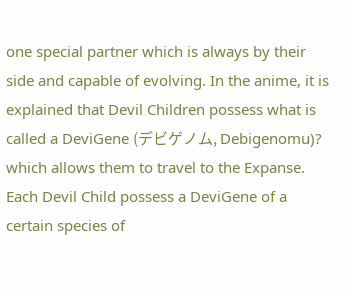one special partner which is always by their side and capable of evolving. In the anime, it is explained that Devil Children possess what is called a DeviGene (デビゲノム, Debigenomu)? which allows them to travel to the Expanse. Each Devil Child possess a DeviGene of a certain species of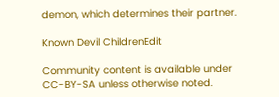demon, which determines their partner.

Known Devil ChildrenEdit

Community content is available under CC-BY-SA unless otherwise noted.